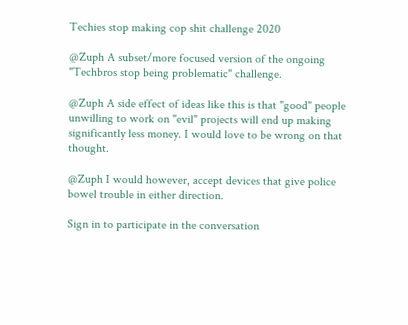Techies stop making cop shit challenge 2020

@Zuph A subset/more focused version of the ongoing "Techbros stop being problematic" challenge.

@Zuph A side effect of ideas like this is that "good" people unwilling to work on "evil" projects will end up making significantly less money. I would love to be wrong on that thought.

@Zuph I would however, accept devices that give police bowel trouble in either direction.

Sign in to participate in the conversation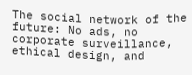The social network of the future: No ads, no corporate surveillance, ethical design, and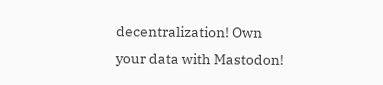decentralization! Own your data with Mastodon!